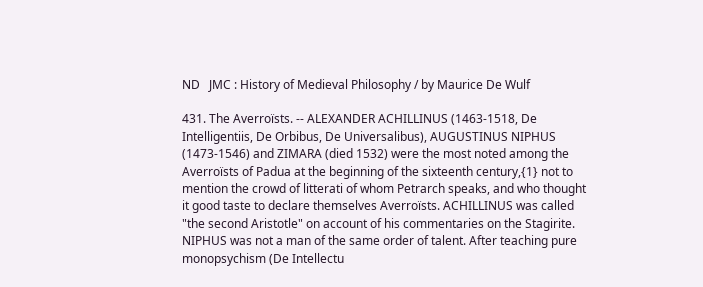ND   JMC : History of Medieval Philosophy / by Maurice De Wulf

431. The Averroïsts. -- ALEXANDER ACHILLINUS (1463-1518, De Intelligentiis, De Orbibus, De Universalibus), AUGUSTINUS NIPHUS (1473-1546) and ZIMARA (died 1532) were the most noted among the Averroïsts of Padua at the beginning of the sixteenth century,{1} not to mention the crowd of litterati of whom Petrarch speaks, and who thought it good taste to declare themselves Averroïsts. ACHILLINUS was called "the second Aristotle" on account of his commentaries on the Stagirite. NIPHUS was not a man of the same order of talent. After teaching pure monopsychism (De Intellectu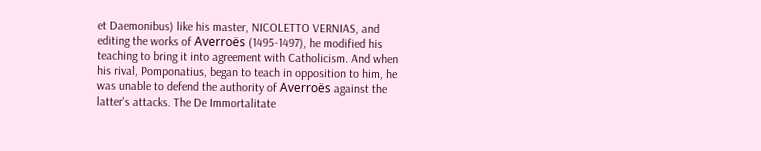et Daemonibus) like his master, NICOLETTO VERNIAS, and editing the works of Averroës (1495-1497), he modified his teaching to bring it into agreement with Catholicism. And when his rival, Pomponatius, began to teach in opposition to him, he was unable to defend the authority of Averroës against the latter's attacks. The De Immortalitate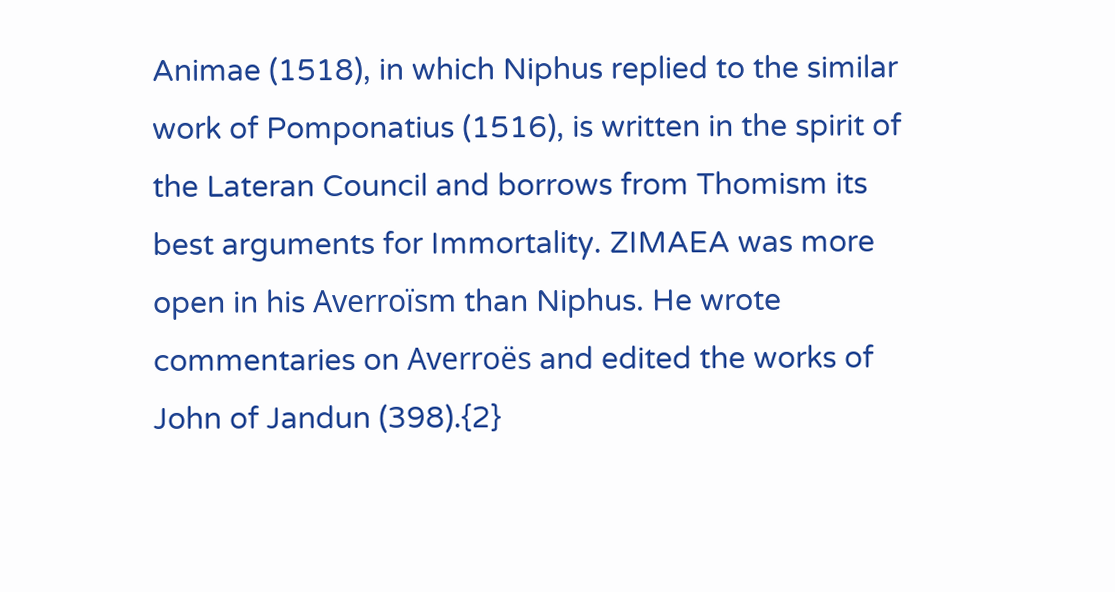Animae (1518), in which Niphus replied to the similar work of Pomponatius (1516), is written in the spirit of the Lateran Council and borrows from Thomism its best arguments for Immortality. ZIMAEA was more open in his Averroïsm than Niphus. He wrote commentaries on Averroës and edited the works of John of Jandun (398).{2}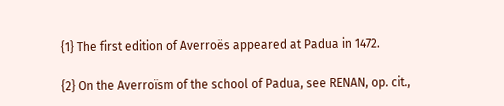{1} The first edition of Averroës appeared at Padua in 1472.

{2} On the Averroïsm of the school of Padua, see RENAN, op. cit.,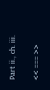Part ii., ch. iii.

<< === >>